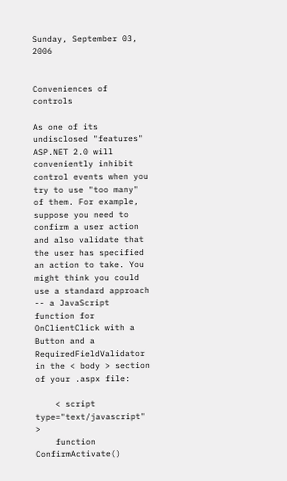Sunday, September 03, 2006


Conveniences of controls

As one of its undisclosed "features" ASP.NET 2.0 will conveniently inhibit control events when you try to use "too many" of them. For example, suppose you need to confirm a user action and also validate that the user has specified an action to take. You might think you could use a standard approach -- a JavaScript function for OnClientClick with a Button and a RequiredFieldValidator in the < body > section of your .aspx file:

    < script type="text/javascript" >
    function ConfirmActivate()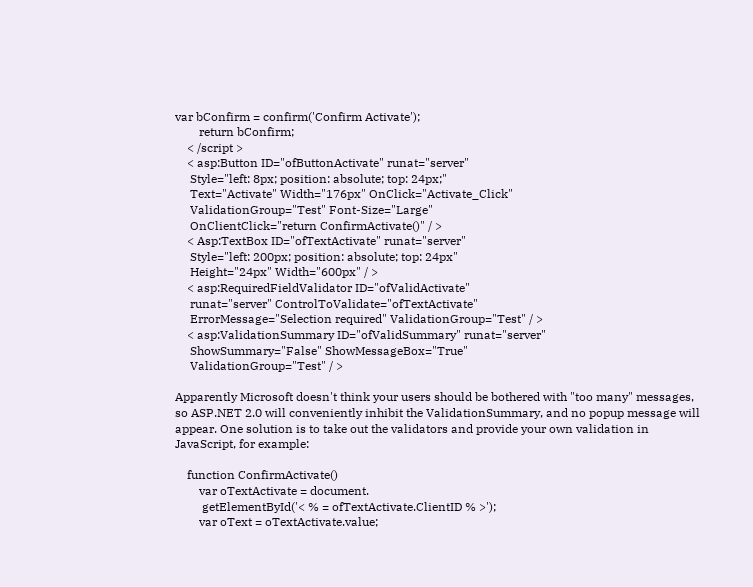var bConfirm = confirm('Confirm Activate');
        return bConfirm;
    < /script >
    < asp:Button ID="ofButtonActivate" runat="server"
     Style="left: 8px; position: absolute; top: 24px;"
     Text="Activate" Width="176px" OnClick="Activate_Click"
     ValidationGroup="Test" Font-Size="Large"
     OnClientClick="return ConfirmActivate()" / >
    < Asp:TextBox ID="ofTextActivate" runat="server"
     Style="left: 200px; position: absolute; top: 24px"
     Height="24px" Width="600px" / >
    < asp:RequiredFieldValidator ID="ofValidActivate"
     runat="server" ControlToValidate="ofTextActivate"
     ErrorMessage="Selection required" ValidationGroup="Test" / >
    < asp:ValidationSummary ID="ofValidSummary" runat="server"
     ShowSummary="False" ShowMessageBox="True"
     ValidationGroup="Test" / >

Apparently Microsoft doesn't think your users should be bothered with "too many" messages, so ASP.NET 2.0 will conveniently inhibit the ValidationSummary, and no popup message will appear. One solution is to take out the validators and provide your own validation in JavaScript, for example:

    function ConfirmActivate()
        var oTextActivate = document.
         getElementById('< % = ofTextActivate.ClientID % >');
        var oText = oTextActivate.value;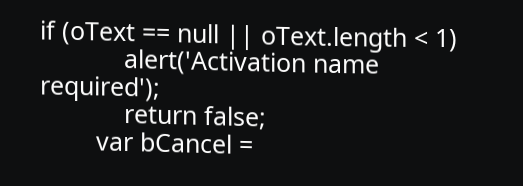if (oText == null || oText.length < 1)
            alert('Activation name required');
            return false;
        var bCancel =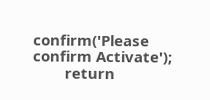confirm('Please confirm Activate');
        return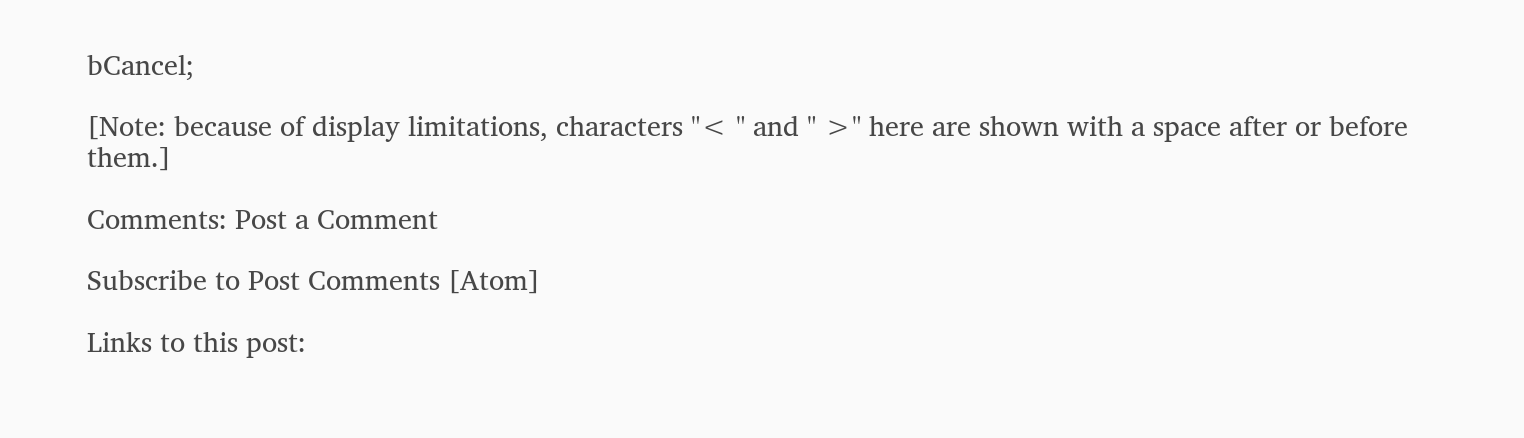bCancel;

[Note: because of display limitations, characters "< " and " >" here are shown with a space after or before them.]

Comments: Post a Comment

Subscribe to Post Comments [Atom]

Links to this post: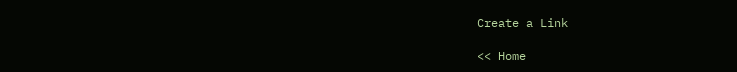Create a Link

<< Home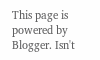This page is powered by Blogger. Isn't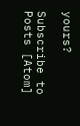yours?

Subscribe to Posts [Atom]